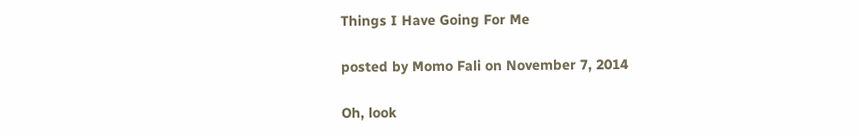Things I Have Going For Me

posted by Momo Fali on November 7, 2014

Oh, look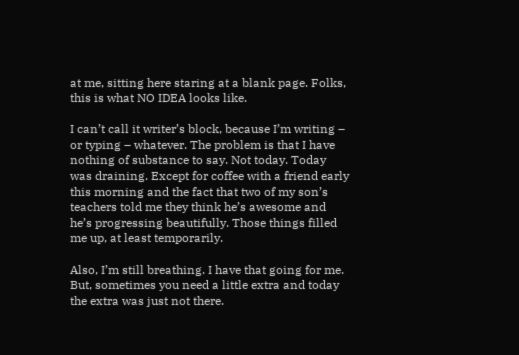at me, sitting here staring at a blank page. Folks, this is what NO IDEA looks like.

I can’t call it writer’s block, because I’m writing – or typing – whatever. The problem is that I have nothing of substance to say. Not today. Today was draining. Except for coffee with a friend early this morning and the fact that two of my son’s teachers told me they think he’s awesome and he’s progressing beautifully. Those things filled me up, at least temporarily.

Also, I’m still breathing. I have that going for me. But, sometimes you need a little extra and today the extra was just not there.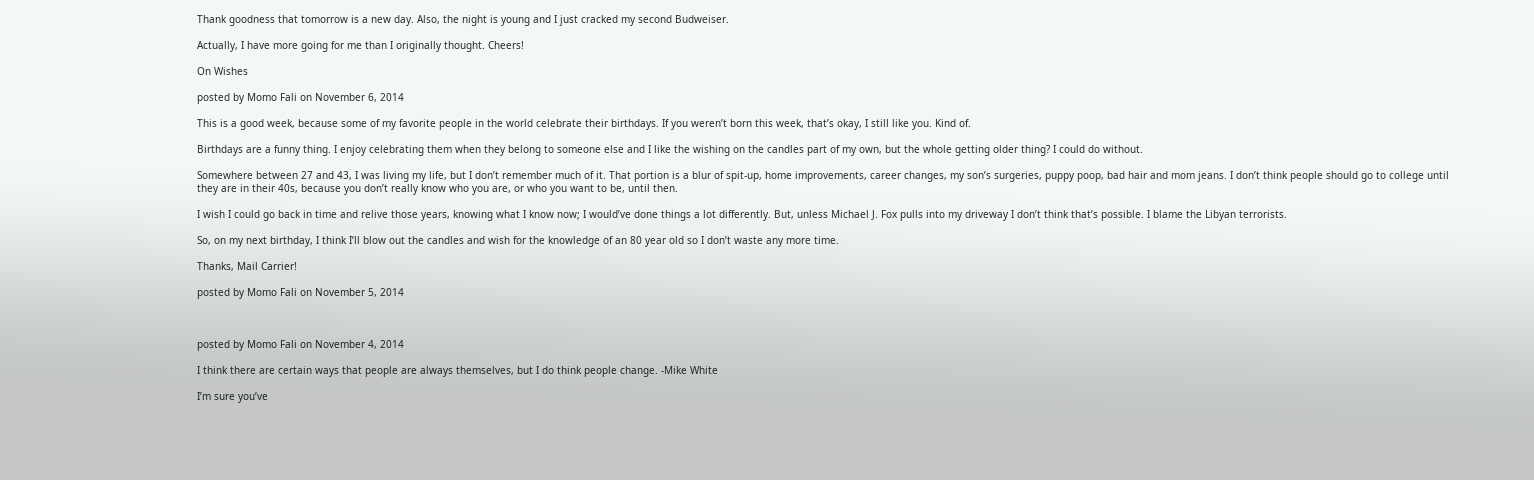Thank goodness that tomorrow is a new day. Also, the night is young and I just cracked my second Budweiser.

Actually, I have more going for me than I originally thought. Cheers!

On Wishes

posted by Momo Fali on November 6, 2014

This is a good week, because some of my favorite people in the world celebrate their birthdays. If you weren’t born this week, that’s okay, I still like you. Kind of.

Birthdays are a funny thing. I enjoy celebrating them when they belong to someone else and I like the wishing on the candles part of my own, but the whole getting older thing? I could do without.

Somewhere between 27 and 43, I was living my life, but I don’t remember much of it. That portion is a blur of spit-up, home improvements, career changes, my son’s surgeries, puppy poop, bad hair and mom jeans. I don’t think people should go to college until they are in their 40s, because you don’t really know who you are, or who you want to be, until then.

I wish I could go back in time and relive those years, knowing what I know now; I would’ve done things a lot differently. But, unless Michael J. Fox pulls into my driveway I don’t think that’s possible. I blame the Libyan terrorists.

So, on my next birthday, I think I’ll blow out the candles and wish for the knowledge of an 80 year old so I don’t waste any more time.

Thanks, Mail Carrier!

posted by Momo Fali on November 5, 2014



posted by Momo Fali on November 4, 2014

I think there are certain ways that people are always themselves, but I do think people change. -Mike White

I’m sure you’ve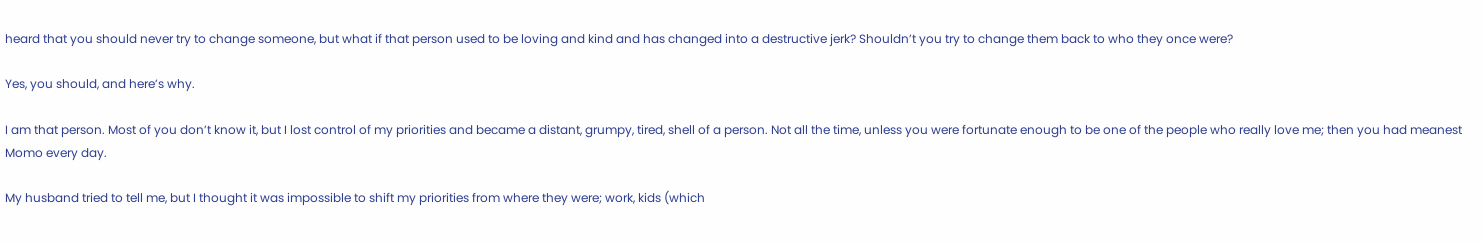heard that you should never try to change someone, but what if that person used to be loving and kind and has changed into a destructive jerk? Shouldn’t you try to change them back to who they once were?

Yes, you should, and here’s why.

I am that person. Most of you don’t know it, but I lost control of my priorities and became a distant, grumpy, tired, shell of a person. Not all the time, unless you were fortunate enough to be one of the people who really love me; then you had meanest Momo every day.

My husband tried to tell me, but I thought it was impossible to shift my priorities from where they were; work, kids (which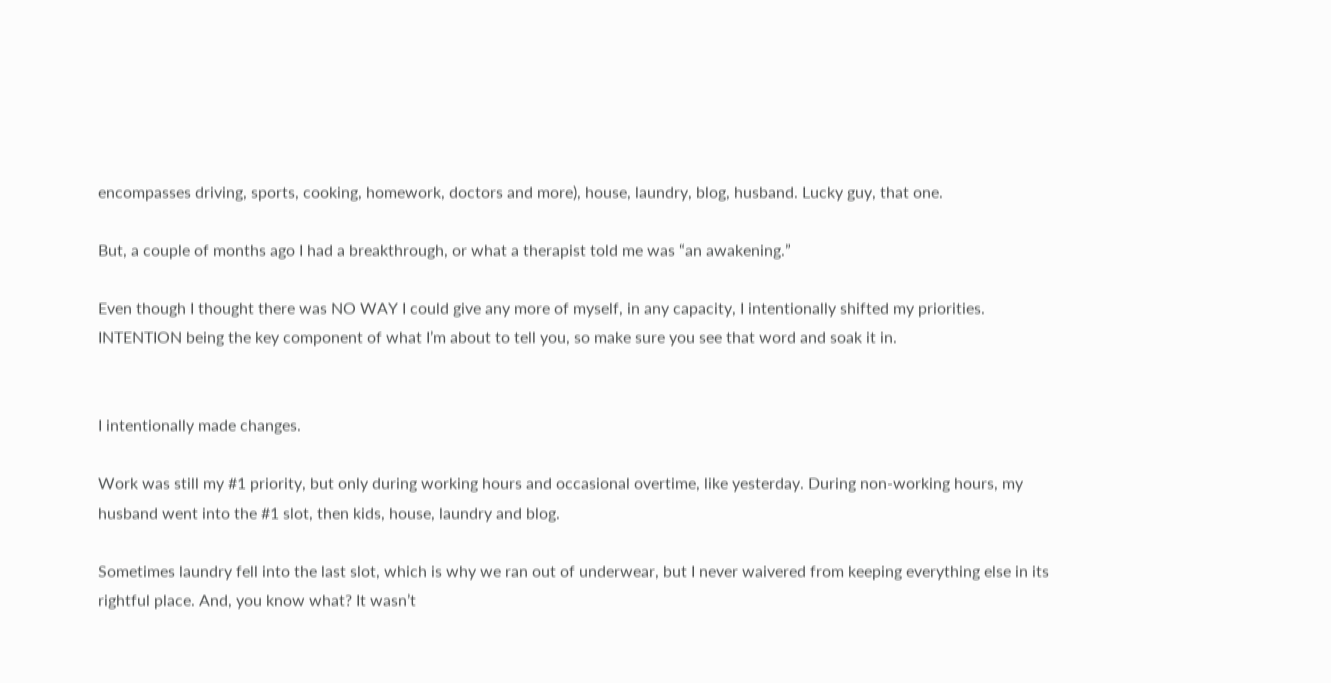encompasses driving, sports, cooking, homework, doctors and more), house, laundry, blog, husband. Lucky guy, that one.

But, a couple of months ago I had a breakthrough, or what a therapist told me was “an awakening.”

Even though I thought there was NO WAY I could give any more of myself, in any capacity, I intentionally shifted my priorities. INTENTION being the key component of what I’m about to tell you, so make sure you see that word and soak it in.


I intentionally made changes.

Work was still my #1 priority, but only during working hours and occasional overtime, like yesterday. During non-working hours, my husband went into the #1 slot, then kids, house, laundry and blog.

Sometimes laundry fell into the last slot, which is why we ran out of underwear, but I never waivered from keeping everything else in its rightful place. And, you know what? It wasn’t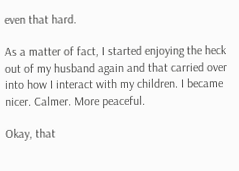even that hard.

As a matter of fact, I started enjoying the heck out of my husband again and that carried over into how I interact with my children. I became nicer. Calmer. More peaceful.

Okay, that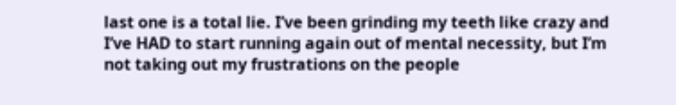last one is a total lie. I’ve been grinding my teeth like crazy and I’ve HAD to start running again out of mental necessity, but I’m not taking out my frustrations on the people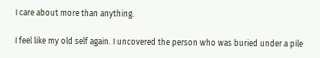I care about more than anything.

I feel like my old self again. I uncovered the person who was buried under a pile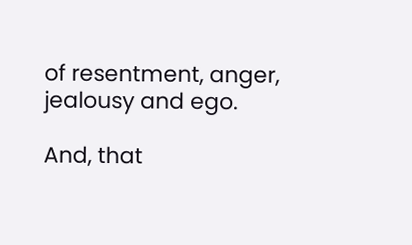of resentment, anger, jealousy and ego.

And, that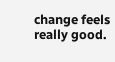change feels really good.